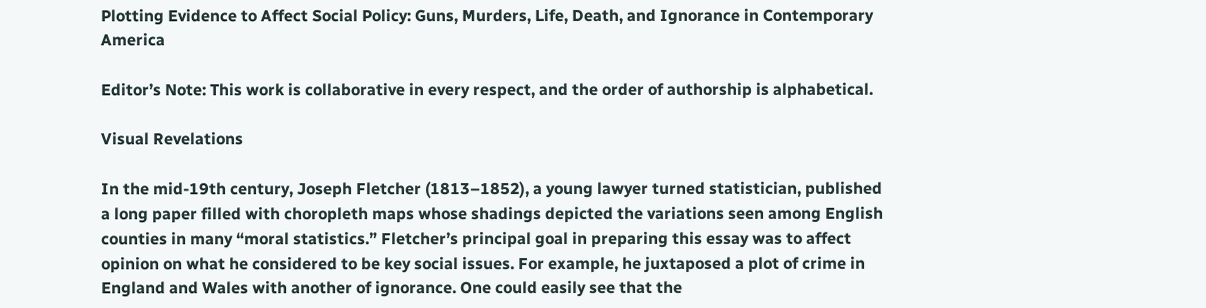Plotting Evidence to Affect Social Policy: Guns, Murders, Life, Death, and Ignorance in Contemporary America

Editor’s Note: This work is collaborative in every respect, and the order of authorship is alphabetical.

Visual Revelations

In the mid-19th century, Joseph Fletcher (1813–1852), a young lawyer turned statistician, published a long paper filled with choropleth maps whose shadings depicted the variations seen among English counties in many “moral statistics.” Fletcher’s principal goal in preparing this essay was to affect opinion on what he considered to be key social issues. For example, he juxtaposed a plot of crime in England and Wales with another of ignorance. One could easily see that the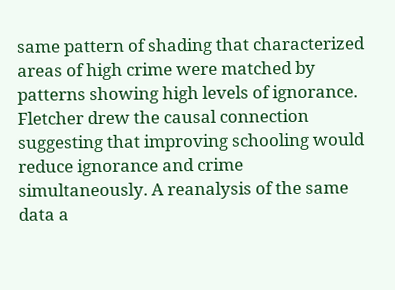same pattern of shading that characterized areas of high crime were matched by patterns showing high levels of ignorance. Fletcher drew the causal connection suggesting that improving schooling would reduce ignorance and crime simultaneously. A reanalysis of the same data a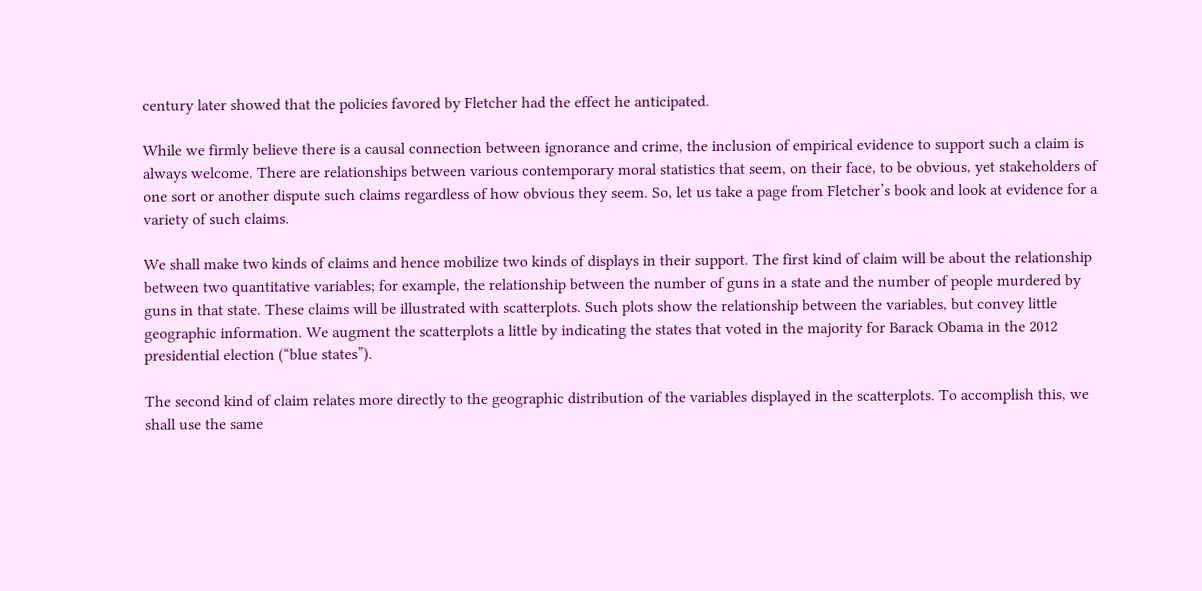century later showed that the policies favored by Fletcher had the effect he anticipated.

While we firmly believe there is a causal connection between ignorance and crime, the inclusion of empirical evidence to support such a claim is always welcome. There are relationships between various contemporary moral statistics that seem, on their face, to be obvious, yet stakeholders of one sort or another dispute such claims regardless of how obvious they seem. So, let us take a page from Fletcher’s book and look at evidence for a variety of such claims.

We shall make two kinds of claims and hence mobilize two kinds of displays in their support. The first kind of claim will be about the relationship between two quantitative variables; for example, the relationship between the number of guns in a state and the number of people murdered by guns in that state. These claims will be illustrated with scatterplots. Such plots show the relationship between the variables, but convey little geographic information. We augment the scatterplots a little by indicating the states that voted in the majority for Barack Obama in the 2012 presidential election (“blue states”).

The second kind of claim relates more directly to the geographic distribution of the variables displayed in the scatterplots. To accomplish this, we shall use the same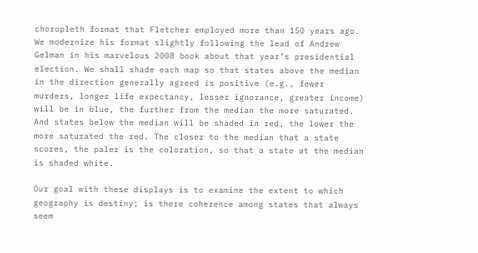choropleth format that Fletcher employed more than 150 years ago. We modernize his format slightly following the lead of Andrew Gelman in his marvelous 2008 book about that year’s presidential election. We shall shade each map so that states above the median in the direction generally agreed is positive (e.g., fewer murders, longer life expectancy, lesser ignorance, greater income) will be in blue, the further from the median the more saturated. And states below the median will be shaded in red, the lower the more saturated the red. The closer to the median that a state scores, the paler is the coloration, so that a state at the median is shaded white.

Our goal with these displays is to examine the extent to which geography is destiny; is there coherence among states that always seem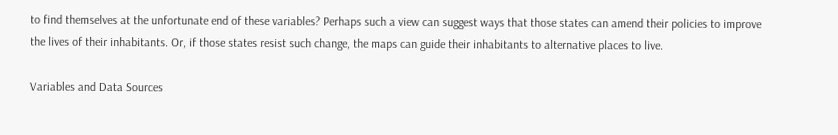to find themselves at the unfortunate end of these variables? Perhaps such a view can suggest ways that those states can amend their policies to improve the lives of their inhabitants. Or, if those states resist such change, the maps can guide their inhabitants to alternative places to live.

Variables and Data Sources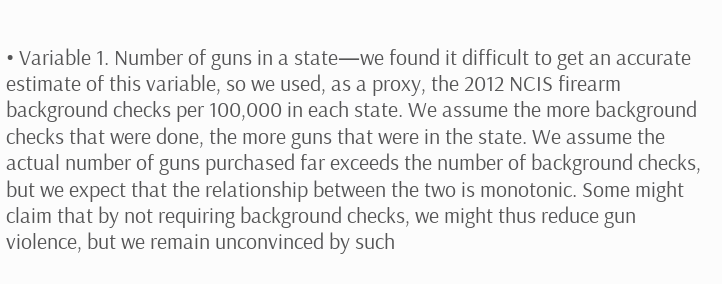• Variable 1. Number of guns in a state—we found it difficult to get an accurate estimate of this variable, so we used, as a proxy, the 2012 NCIS firearm background checks per 100,000 in each state. We assume the more background checks that were done, the more guns that were in the state. We assume the actual number of guns purchased far exceeds the number of background checks, but we expect that the relationship between the two is monotonic. Some might claim that by not requiring background checks, we might thus reduce gun violence, but we remain unconvinced by such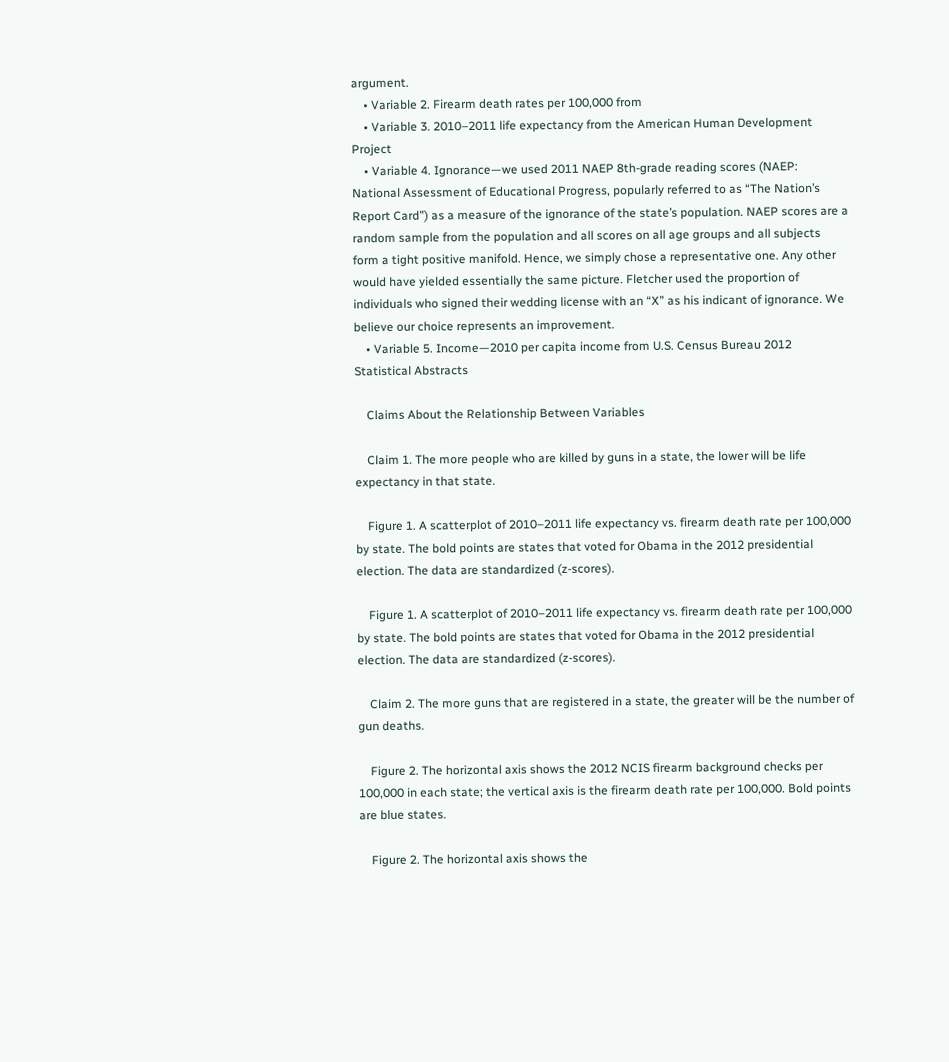argument.
    • Variable 2. Firearm death rates per 100,000 from
    • Variable 3. 2010–2011 life expectancy from the American Human Development Project
    • Variable 4. Ignorance—we used 2011 NAEP 8th-grade reading scores (NAEP: National Assessment of Educational Progress, popularly referred to as “The Nation’s Report Card”) as a measure of the ignorance of the state’s population. NAEP scores are a random sample from the population and all scores on all age groups and all subjects form a tight positive manifold. Hence, we simply chose a representative one. Any other would have yielded essentially the same picture. Fletcher used the proportion of individuals who signed their wedding license with an “X” as his indicant of ignorance. We believe our choice represents an improvement.
    • Variable 5. Income—2010 per capita income from U.S. Census Bureau 2012 Statistical Abstracts

    Claims About the Relationship Between Variables

    Claim 1. The more people who are killed by guns in a state, the lower will be life expectancy in that state.

    Figure 1. A scatterplot of 2010–2011 life expectancy vs. firearm death rate per 100,000 by state. The bold points are states that voted for Obama in the 2012 presidential election. The data are standardized (z-scores).

    Figure 1. A scatterplot of 2010–2011 life expectancy vs. firearm death rate per 100,000 by state. The bold points are states that voted for Obama in the 2012 presidential election. The data are standardized (z-scores).

    Claim 2. The more guns that are registered in a state, the greater will be the number of gun deaths.

    Figure 2. The horizontal axis shows the 2012 NCIS firearm background checks per 100,000 in each state; the vertical axis is the firearm death rate per 100,000. Bold points are blue states.

    Figure 2. The horizontal axis shows the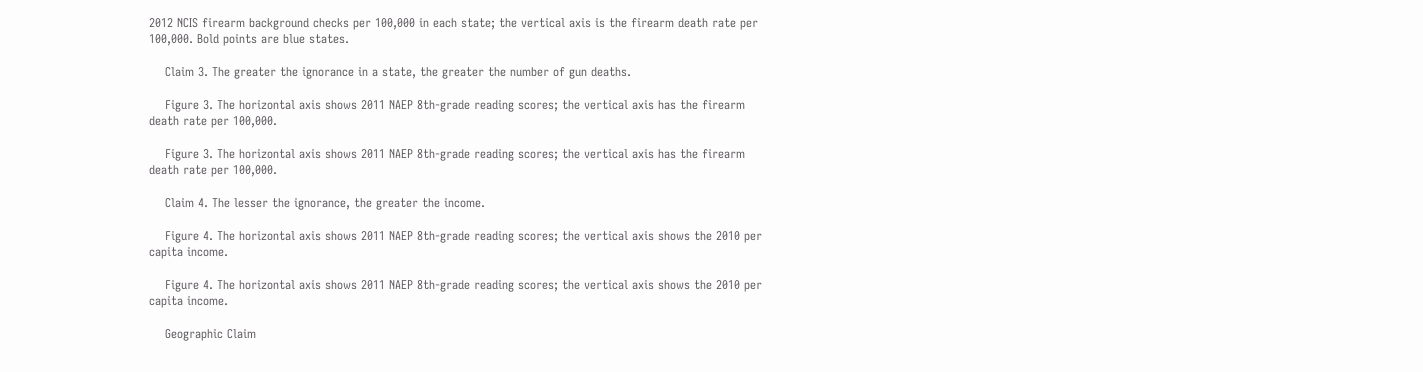2012 NCIS firearm background checks per 100,000 in each state; the vertical axis is the firearm death rate per 100,000. Bold points are blue states.

    Claim 3. The greater the ignorance in a state, the greater the number of gun deaths.

    Figure 3. The horizontal axis shows 2011 NAEP 8th-grade reading scores; the vertical axis has the firearm death rate per 100,000.

    Figure 3. The horizontal axis shows 2011 NAEP 8th-grade reading scores; the vertical axis has the firearm death rate per 100,000.

    Claim 4. The lesser the ignorance, the greater the income.

    Figure 4. The horizontal axis shows 2011 NAEP 8th-grade reading scores; the vertical axis shows the 2010 per capita income.

    Figure 4. The horizontal axis shows 2011 NAEP 8th-grade reading scores; the vertical axis shows the 2010 per capita income.

    Geographic Claim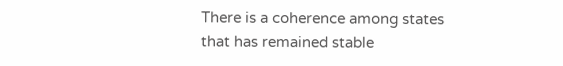There is a coherence among states that has remained stable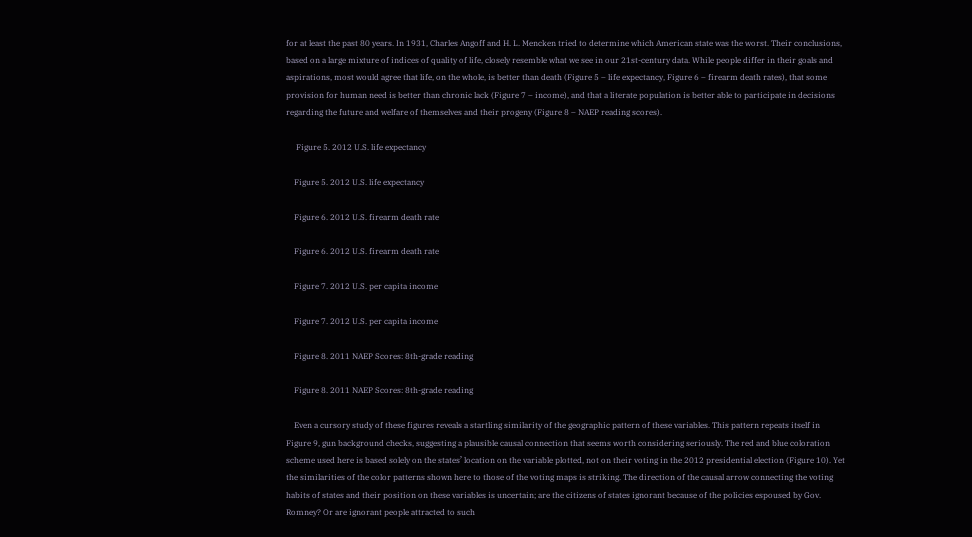for at least the past 80 years. In 1931, Charles Angoff and H. L. Mencken tried to determine which American state was the worst. Their conclusions, based on a large mixture of indices of quality of life, closely resemble what we see in our 21st-century data. While people differ in their goals and aspirations, most would agree that life, on the whole, is better than death (Figure 5 – life expectancy, Figure 6 – firearm death rates), that some provision for human need is better than chronic lack (Figure 7 – income), and that a literate population is better able to participate in decisions regarding the future and welfare of themselves and their progeny (Figure 8 – NAEP reading scores).

     Figure 5. 2012 U.S. life expectancy

    Figure 5. 2012 U.S. life expectancy

    Figure 6. 2012 U.S. firearm death rate

    Figure 6. 2012 U.S. firearm death rate

    Figure 7. 2012 U.S. per capita income

    Figure 7. 2012 U.S. per capita income

    Figure 8. 2011 NAEP Scores: 8th-grade reading

    Figure 8. 2011 NAEP Scores: 8th-grade reading

    Even a cursory study of these figures reveals a startling similarity of the geographic pattern of these variables. This pattern repeats itself in Figure 9, gun background checks, suggesting a plausible causal connection that seems worth considering seriously. The red and blue coloration scheme used here is based solely on the states’ location on the variable plotted, not on their voting in the 2012 presidential election (Figure 10). Yet the similarities of the color patterns shown here to those of the voting maps is striking. The direction of the causal arrow connecting the voting habits of states and their position on these variables is uncertain; are the citizens of states ignorant because of the policies espoused by Gov. Romney? Or are ignorant people attracted to such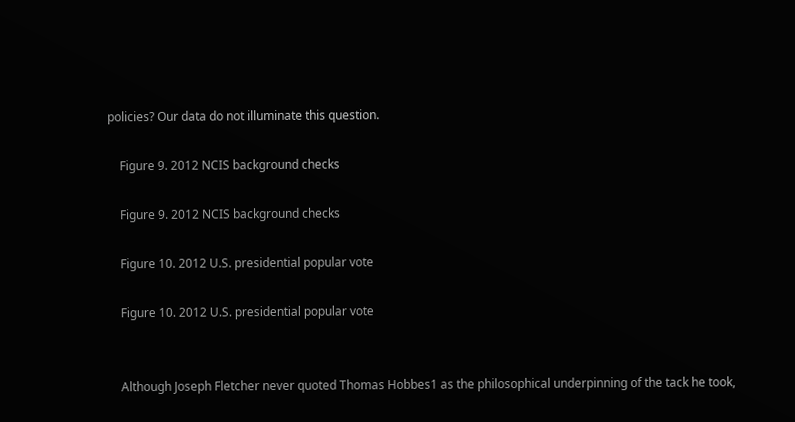policies? Our data do not illuminate this question.

    Figure 9. 2012 NCIS background checks

    Figure 9. 2012 NCIS background checks

    Figure 10. 2012 U.S. presidential popular vote

    Figure 10. 2012 U.S. presidential popular vote


    Although Joseph Fletcher never quoted Thomas Hobbes1 as the philosophical underpinning of the tack he took,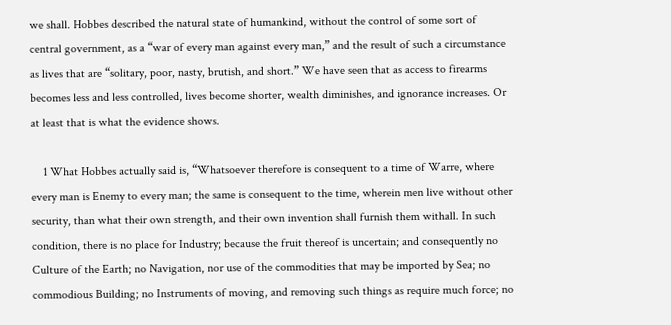we shall. Hobbes described the natural state of humankind, without the control of some sort of central government, as a “war of every man against every man,” and the result of such a circumstance as lives that are “solitary, poor, nasty, brutish, and short.” We have seen that as access to firearms becomes less and less controlled, lives become shorter, wealth diminishes, and ignorance increases. Or at least that is what the evidence shows.

    1 What Hobbes actually said is, “Whatsoever therefore is consequent to a time of Warre, where every man is Enemy to every man; the same is consequent to the time, wherein men live without other security, than what their own strength, and their own invention shall furnish them withall. In such condition, there is no place for Industry; because the fruit thereof is uncertain; and consequently no Culture of the Earth; no Navigation, nor use of the commodities that may be imported by Sea; no commodious Building; no Instruments of moving, and removing such things as require much force; no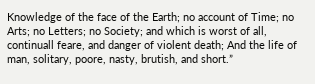Knowledge of the face of the Earth; no account of Time; no Arts; no Letters; no Society; and which is worst of all, continuall feare, and danger of violent death; And the life of man, solitary, poore, nasty, brutish, and short.”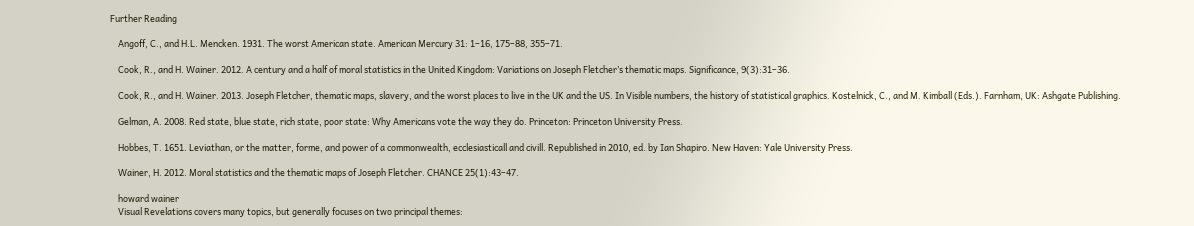Further Reading

    Angoff, C., and H.L. Mencken. 1931. The worst American state. American Mercury 31: 1–16, 175–88, 355–71.

    Cook, R., and H. Wainer. 2012. A century and a half of moral statistics in the United Kingdom: Variations on Joseph Fletcher’s thematic maps. Significance, 9(3):31–36.

    Cook, R., and H. Wainer. 2013. Joseph Fletcher, thematic maps, slavery, and the worst places to live in the UK and the US. In Visible numbers, the history of statistical graphics. Kostelnick, C., and M. Kimball (Eds.). Farnham, UK: Ashgate Publishing.

    Gelman, A. 2008. Red state, blue state, rich state, poor state: Why Americans vote the way they do. Princeton: Princeton University Press.

    Hobbes, T. 1651. Leviathan, or the matter, forme, and power of a commonwealth, ecclesiasticall and civill. Republished in 2010, ed. by Ian Shapiro. New Haven: Yale University Press.

    Wainer, H. 2012. Moral statistics and the thematic maps of Joseph Fletcher. CHANCE 25(1):43–47.

    howard wainer
    Visual Revelations covers many topics, but generally focuses on two principal themes: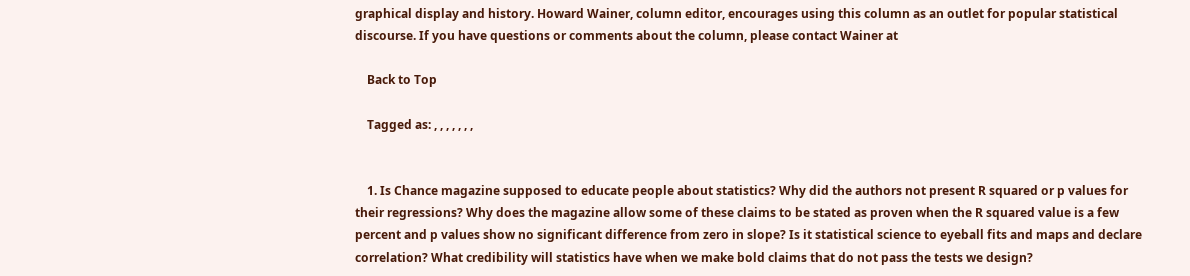graphical display and history. Howard Wainer, column editor, encourages using this column as an outlet for popular statistical discourse. If you have questions or comments about the column, please contact Wainer at

    Back to Top

    Tagged as: , , , , , , ,


    1. Is Chance magazine supposed to educate people about statistics? Why did the authors not present R squared or p values for their regressions? Why does the magazine allow some of these claims to be stated as proven when the R squared value is a few percent and p values show no significant difference from zero in slope? Is it statistical science to eyeball fits and maps and declare correlation? What credibility will statistics have when we make bold claims that do not pass the tests we design?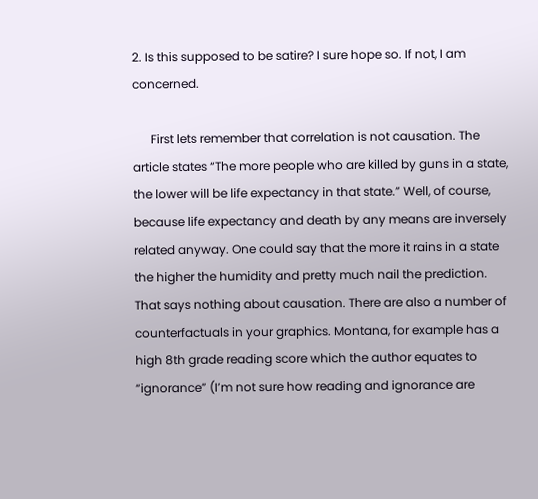2. Is this supposed to be satire? I sure hope so. If not, I am concerned.

      First lets remember that correlation is not causation. The article states “The more people who are killed by guns in a state, the lower will be life expectancy in that state.” Well, of course, because life expectancy and death by any means are inversely related anyway. One could say that the more it rains in a state the higher the humidity and pretty much nail the prediction. That says nothing about causation. There are also a number of counterfactuals in your graphics. Montana, for example has a high 8th grade reading score which the author equates to “ignorance” (I’m not sure how reading and ignorance are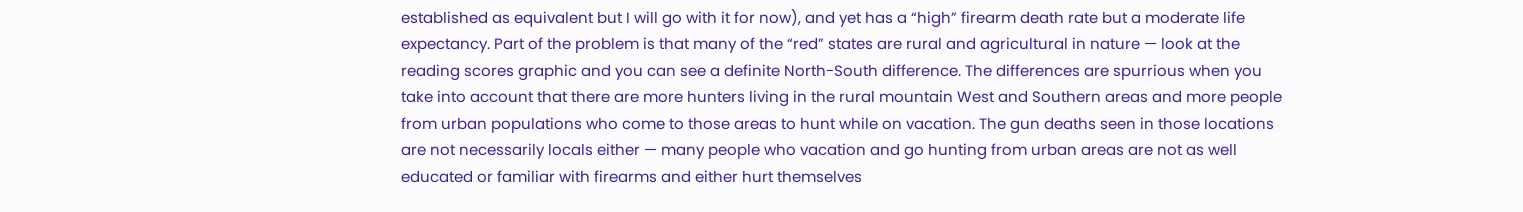established as equivalent but I will go with it for now), and yet has a “high” firearm death rate but a moderate life expectancy. Part of the problem is that many of the “red” states are rural and agricultural in nature — look at the reading scores graphic and you can see a definite North-South difference. The differences are spurrious when you take into account that there are more hunters living in the rural mountain West and Southern areas and more people from urban populations who come to those areas to hunt while on vacation. The gun deaths seen in those locations are not necessarily locals either — many people who vacation and go hunting from urban areas are not as well educated or familiar with firearms and either hurt themselves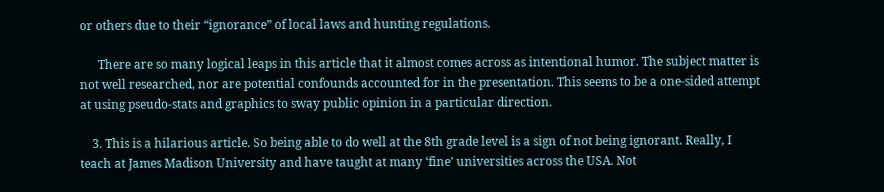or others due to their “ignorance” of local laws and hunting regulations.

      There are so many logical leaps in this article that it almost comes across as intentional humor. The subject matter is not well researched, nor are potential confounds accounted for in the presentation. This seems to be a one-sided attempt at using pseudo-stats and graphics to sway public opinion in a particular direction.

    3. This is a hilarious article. So being able to do well at the 8th grade level is a sign of not being ignorant. Really, I teach at James Madison University and have taught at many ‘fine’ universities across the USA. Not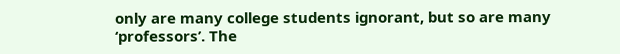only are many college students ignorant, but so are many ‘professors’. The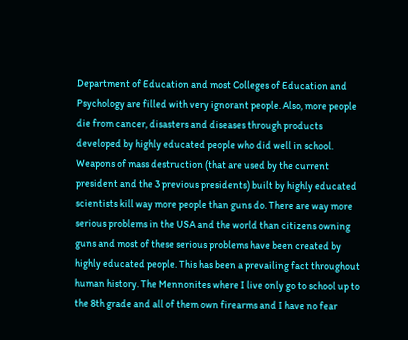Department of Education and most Colleges of Education and Psychology are filled with very ignorant people. Also, more people die from cancer, disasters and diseases through products developed by highly educated people who did well in school. Weapons of mass destruction (that are used by the current president and the 3 previous presidents) built by highly educated scientists kill way more people than guns do. There are way more serious problems in the USA and the world than citizens owning guns and most of these serious problems have been created by highly educated people. This has been a prevailing fact throughout human history. The Mennonites where I live only go to school up to the 8th grade and all of them own firearms and I have no fear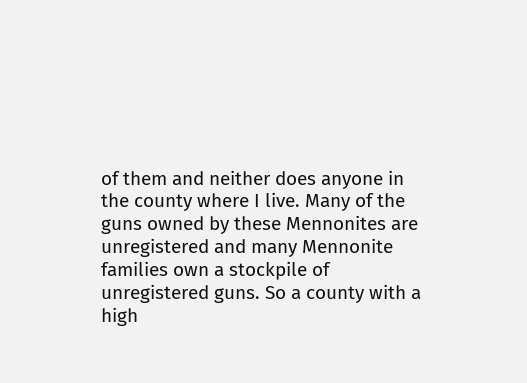of them and neither does anyone in the county where I live. Many of the guns owned by these Mennonites are unregistered and many Mennonite families own a stockpile of unregistered guns. So a county with a high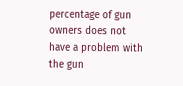percentage of gun owners does not have a problem with the gun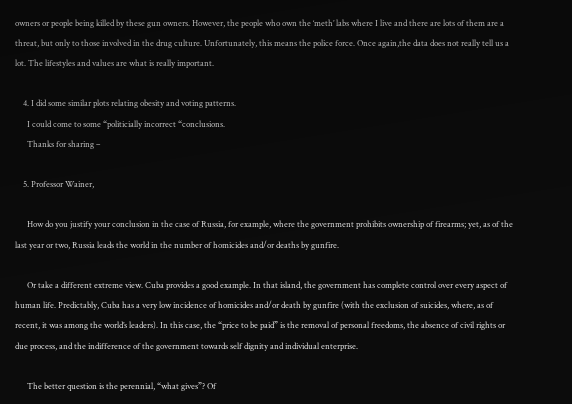owners or people being killed by these gun owners. However, the people who own the ‘meth’ labs where I live and there are lots of them are a threat, but only to those involved in the drug culture. Unfortunately, this means the police force. Once again,the data does not really tell us a lot. The lifestyles and values are what is really important.

    4. I did some similar plots relating obesity and voting patterns.
      I could come to some “politicially incorrect “conclusions.
      Thanks for sharing –

    5. Professor Wainer,

      How do you justify your conclusion in the case of Russia, for example, where the government prohibits ownership of firearms; yet, as of the last year or two, Russia leads the world in the number of homicides and/or deaths by gunfire.

      Or take a different extreme view. Cuba provides a good example. In that island, the government has complete control over every aspect of human life. Predictably, Cuba has a very low incidence of homicides and/or death by gunfire (with the exclusion of suicides, where, as of recent, it was among the world’s leaders). In this case, the “price to be paid” is the removal of personal freedoms, the absence of civil rights or due process, and the indifference of the government towards self dignity and individual enterprise.

      The better question is the perennial, “what gives”? Of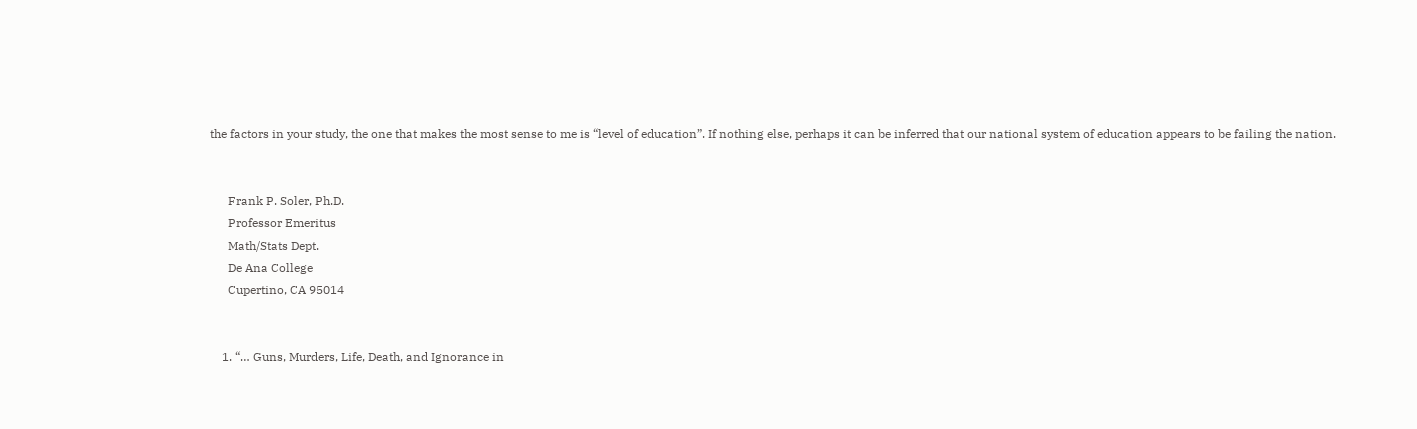the factors in your study, the one that makes the most sense to me is “level of education”. If nothing else, perhaps it can be inferred that our national system of education appears to be failing the nation.


      Frank P. Soler, Ph.D.
      Professor Emeritus
      Math/Stats Dept.
      De Ana College
      Cupertino, CA 95014


    1. “… Guns, Murders, Life, Death, and Ignorance in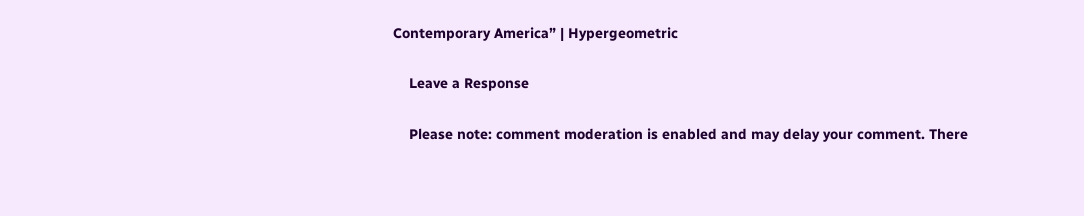Contemporary America” | Hypergeometric

    Leave a Response

    Please note: comment moderation is enabled and may delay your comment. There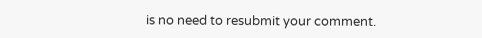is no need to resubmit your comment.